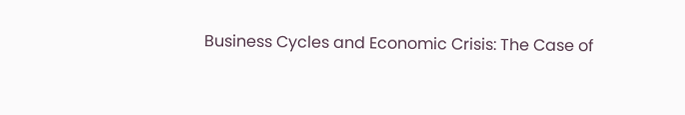Business Cycles and Economic Crisis: The Case of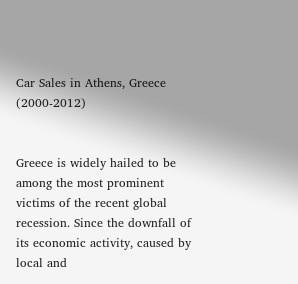Car Sales in Athens, Greece (2000-2012)


Greece is widely hailed to be among the most prominent victims of the recent global recession. Since the downfall of its economic activity, caused by local and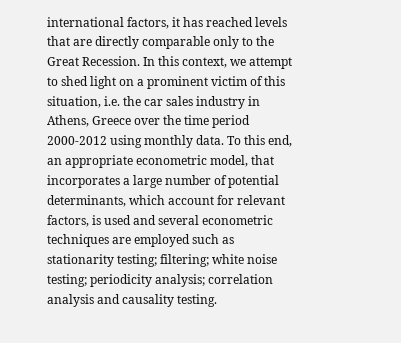international factors, it has reached levels that are directly comparable only to the Great Recession. In this context, we attempt to shed light on a prominent victim of this situation, i.e. the car sales industry in Athens, Greece over the time period 2000-2012 using monthly data. To this end, an appropriate econometric model, that incorporates a large number of potential determinants, which account for relevant factors, is used and several econometric techniques are employed such as stationarity testing; filtering; white noise testing; periodicity analysis; correlation analysis and causality testing.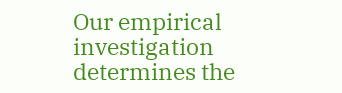Our empirical investigation determines the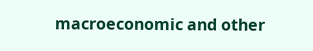macroeconomic and other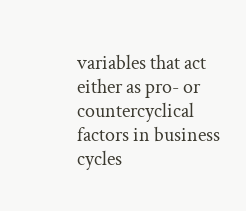variables that act either as pro- or countercyclical factors in business cycles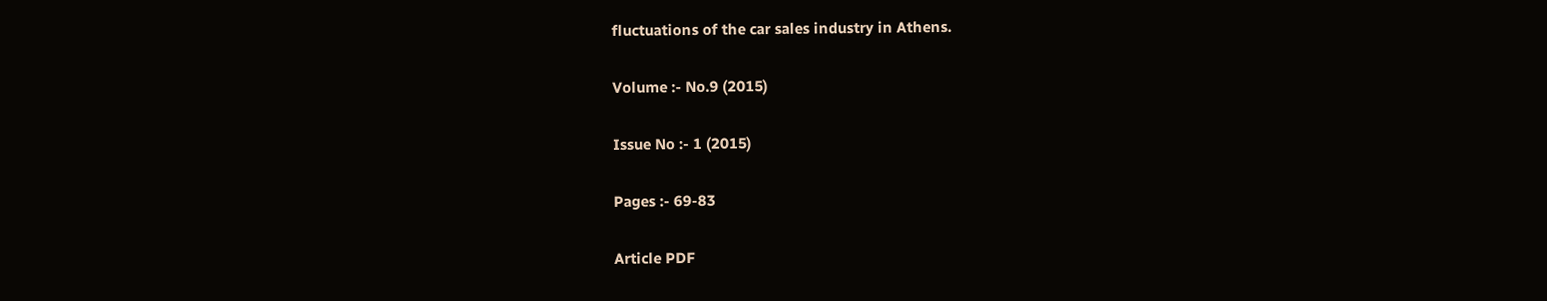fluctuations of the car sales industry in Athens.

Volume :- No.9 (2015)

Issue No :- 1 (2015)

Pages :- 69-83

Article PDF